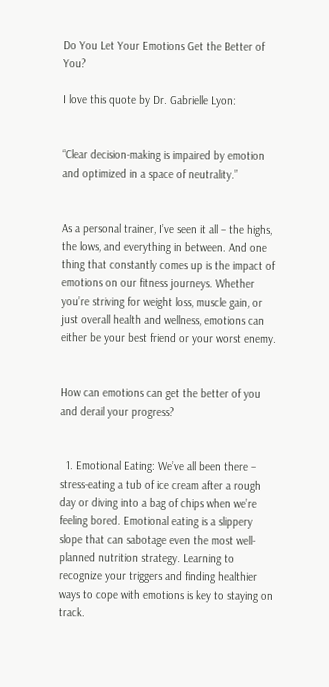Do You Let Your Emotions Get the Better of You?

I love this quote by Dr. Gabrielle Lyon:


“Clear decision-making is impaired by emotion and optimized in a space of neutrality.”


As a personal trainer, I’ve seen it all – the highs, the lows, and everything in between. And one thing that constantly comes up is the impact of emotions on our fitness journeys. Whether you’re striving for weight loss, muscle gain, or just overall health and wellness, emotions can either be your best friend or your worst enemy.


How can emotions can get the better of you and derail your progress?


  1. Emotional Eating: We’ve all been there – stress-eating a tub of ice cream after a rough day or diving into a bag of chips when we’re feeling bored. Emotional eating is a slippery slope that can sabotage even the most well-planned nutrition strategy. Learning to recognize your triggers and finding healthier ways to cope with emotions is key to staying on track.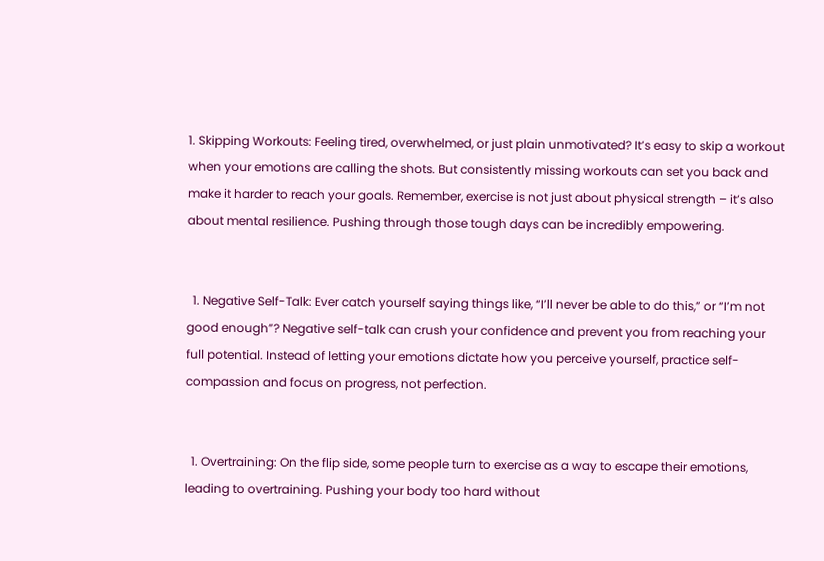1. Skipping Workouts: Feeling tired, overwhelmed, or just plain unmotivated? It’s easy to skip a workout when your emotions are calling the shots. But consistently missing workouts can set you back and make it harder to reach your goals. Remember, exercise is not just about physical strength – it’s also about mental resilience. Pushing through those tough days can be incredibly empowering.


  1. Negative Self-Talk: Ever catch yourself saying things like, “I’ll never be able to do this,” or “I’m not good enough”? Negative self-talk can crush your confidence and prevent you from reaching your full potential. Instead of letting your emotions dictate how you perceive yourself, practice self-compassion and focus on progress, not perfection.


  1. Overtraining: On the flip side, some people turn to exercise as a way to escape their emotions, leading to overtraining. Pushing your body too hard without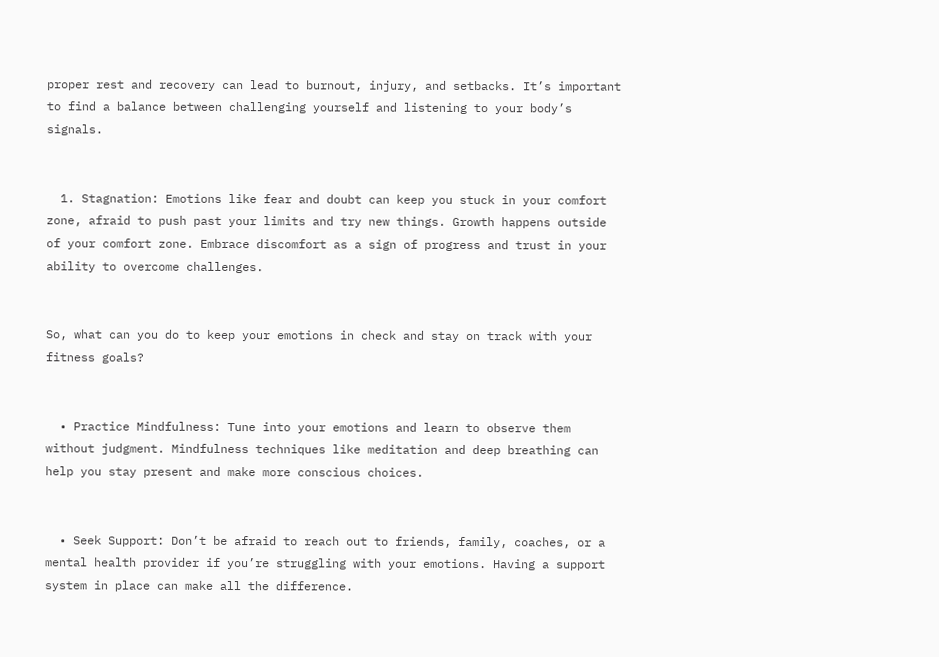proper rest and recovery can lead to burnout, injury, and setbacks. It’s important to find a balance between challenging yourself and listening to your body’s signals.


  1. Stagnation: Emotions like fear and doubt can keep you stuck in your comfort zone, afraid to push past your limits and try new things. Growth happens outside of your comfort zone. Embrace discomfort as a sign of progress and trust in your ability to overcome challenges.


So, what can you do to keep your emotions in check and stay on track with your fitness goals?


  • Practice Mindfulness: Tune into your emotions and learn to observe them without judgment. Mindfulness techniques like meditation and deep breathing can help you stay present and make more conscious choices.


  • Seek Support: Don’t be afraid to reach out to friends, family, coaches, or a mental health provider if you’re struggling with your emotions. Having a support system in place can make all the difference.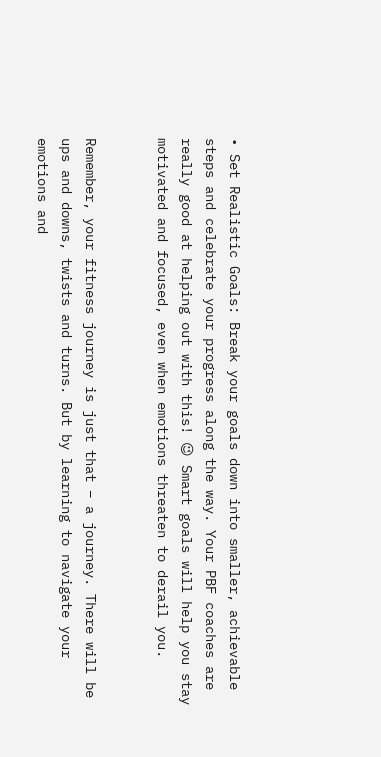• Set Realistic Goals: Break your goals down into smaller, achievable steps and celebrate your progress along the way. Your PBF coaches are really good at helping out with this! 😉 Smart goals will help you stay motivated and focused, even when emotions threaten to derail you.


Remember, your fitness journey is just that – a journey. There will be ups and downs, twists and turns. But by learning to navigate your emotions and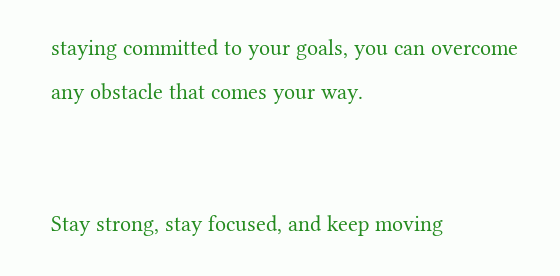staying committed to your goals, you can overcome any obstacle that comes your way.


Stay strong, stay focused, and keep moving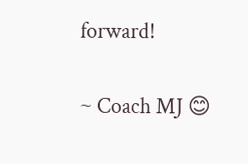forward!


~ Coach MJ 😊